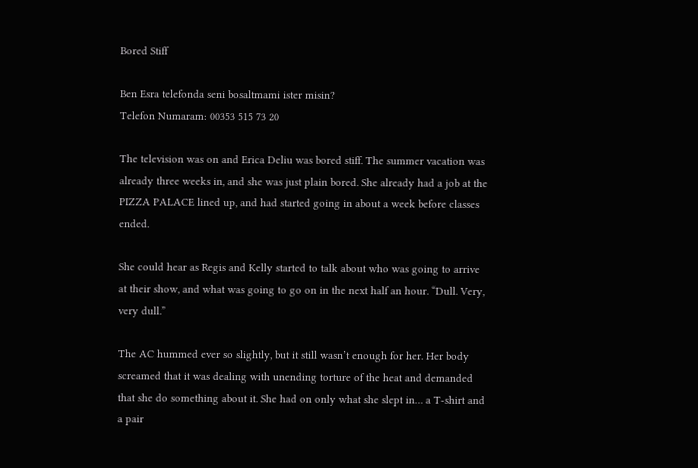Bored Stiff

Ben Esra telefonda seni bosaltmami ister misin?
Telefon Numaram: 00353 515 73 20

The television was on and Erica Deliu was bored stiff. The summer vacation was already three weeks in, and she was just plain bored. She already had a job at the PIZZA PALACE lined up, and had started going in about a week before classes ended.

She could hear as Regis and Kelly started to talk about who was going to arrive at their show, and what was going to go on in the next half an hour. “Dull. Very, very dull.”

The AC hummed ever so slightly, but it still wasn’t enough for her. Her body screamed that it was dealing with unending torture of the heat and demanded that she do something about it. She had on only what she slept in… a T-shirt and a pair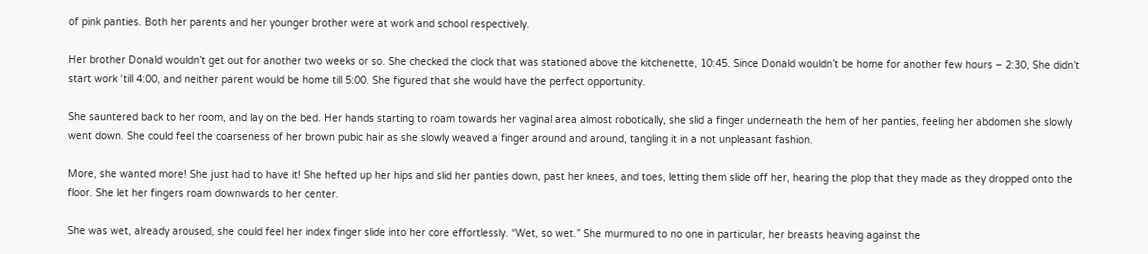of pink panties. Both her parents and her younger brother were at work and school respectively.

Her brother Donald wouldn’t get out for another two weeks or so. She checked the clock that was stationed above the kitchenette, 10:45. Since Donald wouldn’t be home for another few hours – 2:30, She didn’t start work ‘till 4:00, and neither parent would be home till 5:00. She figured that she would have the perfect opportunity.

She sauntered back to her room, and lay on the bed. Her hands starting to roam towards her vaginal area almost robotically, she slid a finger underneath the hem of her panties, feeling her abdomen she slowly went down. She could feel the coarseness of her brown pubic hair as she slowly weaved a finger around and around, tangling it in a not unpleasant fashion.

More, she wanted more! She just had to have it! She hefted up her hips and slid her panties down, past her knees, and toes, letting them slide off her, hearing the plop that they made as they dropped onto the floor. She let her fingers roam downwards to her center.

She was wet, already aroused, she could feel her index finger slide into her core effortlessly. “Wet, so wet.” She murmured to no one in particular, her breasts heaving against the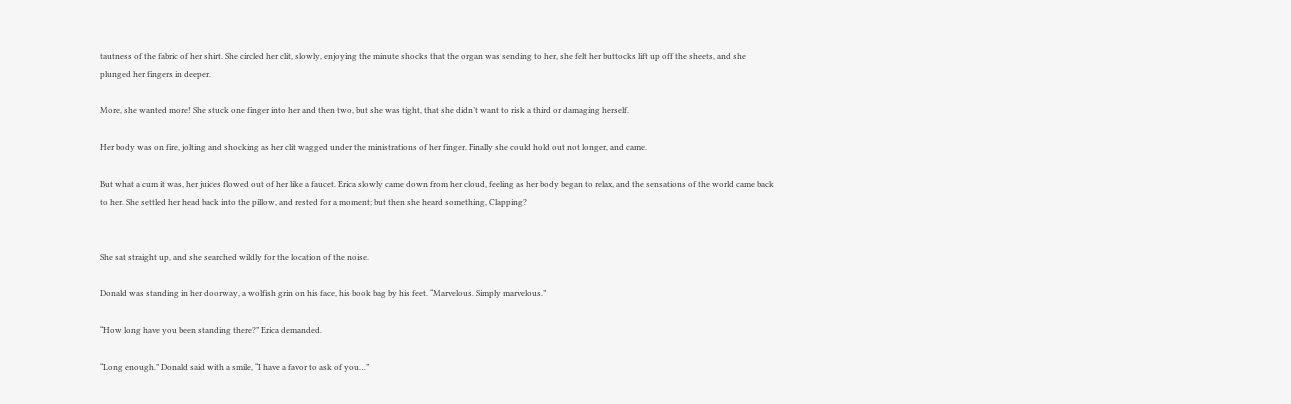tautness of the fabric of her shirt. She circled her clit, slowly, enjoying the minute shocks that the organ was sending to her, she felt her buttocks lift up off the sheets, and she plunged her fingers in deeper.

More, she wanted more! She stuck one finger into her and then two, but she was tight, that she didn’t want to risk a third or damaging herself.

Her body was on fire, jolting and shocking as her clit wagged under the ministrations of her finger. Finally she could hold out not longer, and came.

But what a cum it was, her juices flowed out of her like a faucet. Erica slowly came down from her cloud, feeling as her body began to relax, and the sensations of the world came back to her. She settled her head back into the pillow, and rested for a moment; but then she heard something, Clapping?


She sat straight up, and she searched wildly for the location of the noise.

Donald was standing in her doorway, a wolfish grin on his face, his book bag by his feet. “Marvelous. Simply marvelous.”

“How long have you been standing there?” Erica demanded.

“Long enough.” Donald said with a smile, “I have a favor to ask of you…”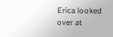Erica looked over at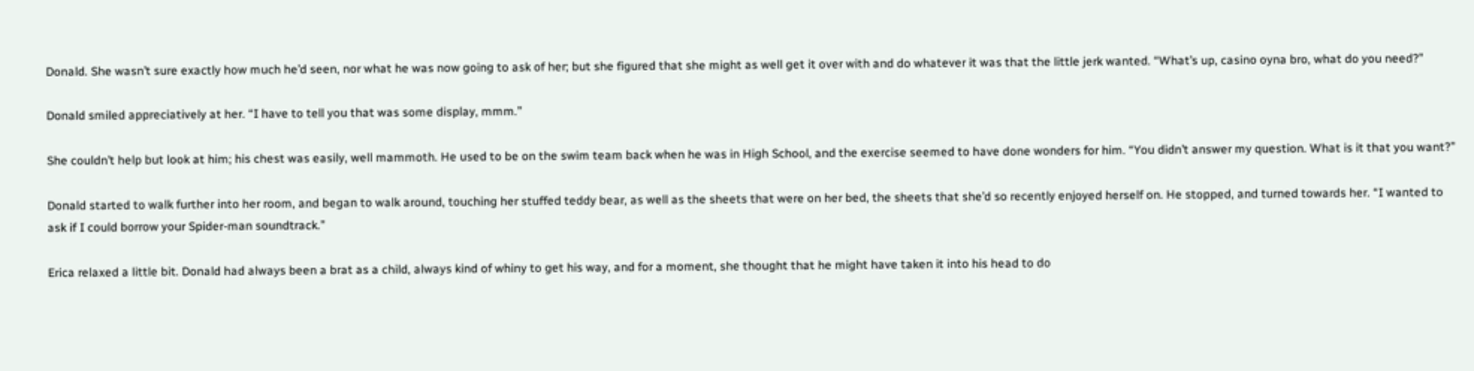Donald. She wasn’t sure exactly how much he’d seen, nor what he was now going to ask of her; but she figured that she might as well get it over with and do whatever it was that the little jerk wanted. “What’s up, casino oyna bro, what do you need?”

Donald smiled appreciatively at her. “I have to tell you that was some display, mmm.”

She couldn’t help but look at him; his chest was easily, well mammoth. He used to be on the swim team back when he was in High School, and the exercise seemed to have done wonders for him. “You didn’t answer my question. What is it that you want?”

Donald started to walk further into her room, and began to walk around, touching her stuffed teddy bear, as well as the sheets that were on her bed, the sheets that she’d so recently enjoyed herself on. He stopped, and turned towards her. “I wanted to ask if I could borrow your Spider-man soundtrack.”

Erica relaxed a little bit. Donald had always been a brat as a child, always kind of whiny to get his way, and for a moment, she thought that he might have taken it into his head to do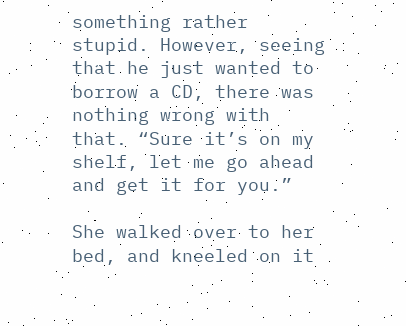something rather stupid. However, seeing that he just wanted to borrow a CD, there was nothing wrong with that. “Sure it’s on my shelf, let me go ahead and get it for you.”

She walked over to her bed, and kneeled on it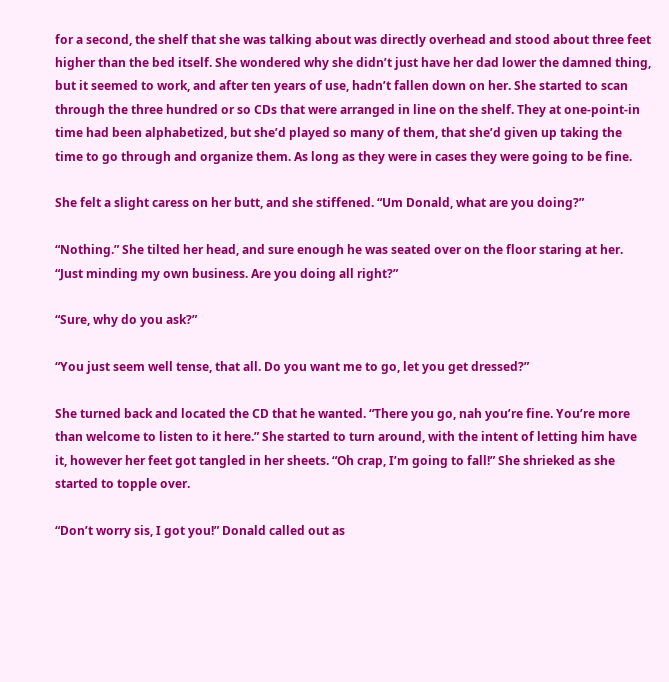for a second, the shelf that she was talking about was directly overhead and stood about three feet higher than the bed itself. She wondered why she didn’t just have her dad lower the damned thing, but it seemed to work, and after ten years of use, hadn’t fallen down on her. She started to scan through the three hundred or so CDs that were arranged in line on the shelf. They at one-point-in time had been alphabetized, but she’d played so many of them, that she’d given up taking the time to go through and organize them. As long as they were in cases they were going to be fine.

She felt a slight caress on her butt, and she stiffened. “Um Donald, what are you doing?”

“Nothing.” She tilted her head, and sure enough he was seated over on the floor staring at her. “Just minding my own business. Are you doing all right?”

“Sure, why do you ask?”

“You just seem well tense, that all. Do you want me to go, let you get dressed?”

She turned back and located the CD that he wanted. “There you go, nah you’re fine. You’re more than welcome to listen to it here.” She started to turn around, with the intent of letting him have it, however her feet got tangled in her sheets. “Oh crap, I’m going to fall!” She shrieked as she started to topple over.

“Don’t worry sis, I got you!” Donald called out as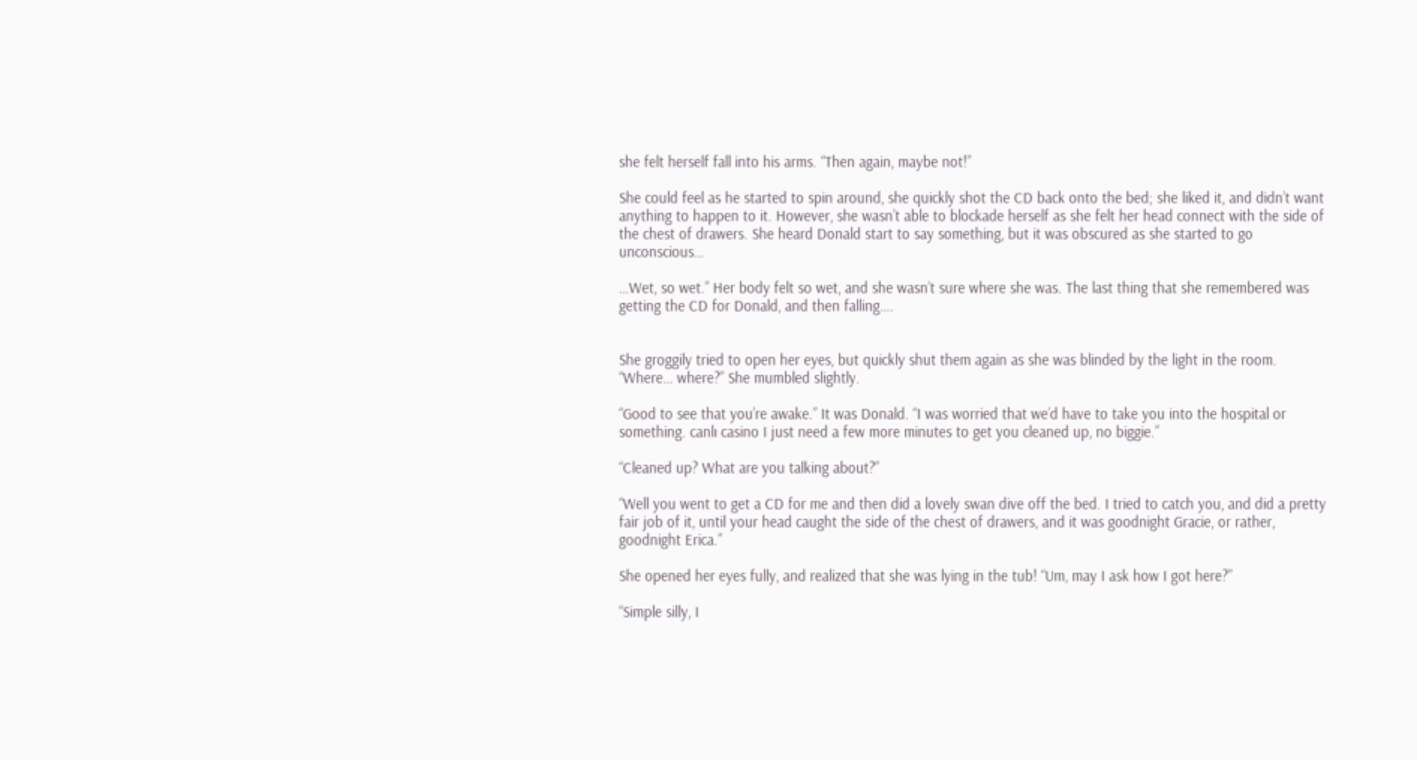she felt herself fall into his arms. “Then again, maybe not!”

She could feel as he started to spin around, she quickly shot the CD back onto the bed; she liked it, and didn’t want anything to happen to it. However, she wasn’t able to blockade herself as she felt her head connect with the side of the chest of drawers. She heard Donald start to say something, but it was obscured as she started to go unconscious…

…Wet, so wet.” Her body felt so wet, and she wasn’t sure where she was. The last thing that she remembered was getting the CD for Donald, and then falling….


She groggily tried to open her eyes, but quickly shut them again as she was blinded by the light in the room. “Where… where?” She mumbled slightly.

“Good to see that you’re awake.” It was Donald. “I was worried that we’d have to take you into the hospital or something. canlı casino I just need a few more minutes to get you cleaned up, no biggie.”

“Cleaned up? What are you talking about?”

“Well you went to get a CD for me and then did a lovely swan dive off the bed. I tried to catch you, and did a pretty fair job of it, until your head caught the side of the chest of drawers, and it was goodnight Gracie, or rather, goodnight Erica.”

She opened her eyes fully, and realized that she was lying in the tub! “Um, may I ask how I got here?”

“Simple silly, I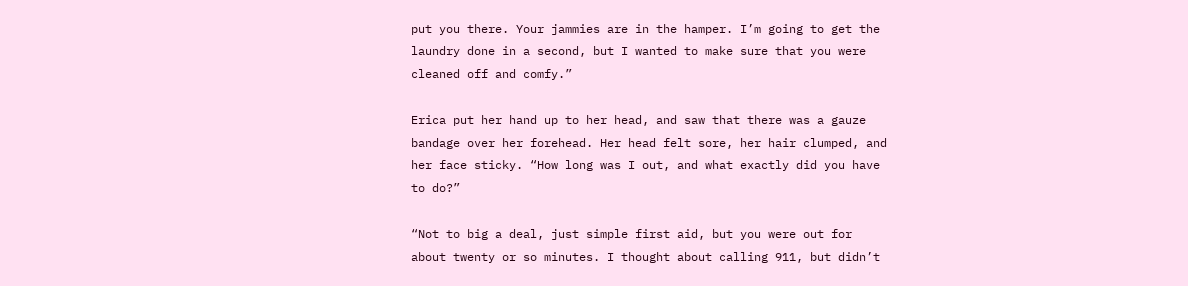put you there. Your jammies are in the hamper. I’m going to get the laundry done in a second, but I wanted to make sure that you were cleaned off and comfy.”

Erica put her hand up to her head, and saw that there was a gauze bandage over her forehead. Her head felt sore, her hair clumped, and her face sticky. “How long was I out, and what exactly did you have to do?”

“Not to big a deal, just simple first aid, but you were out for about twenty or so minutes. I thought about calling 911, but didn’t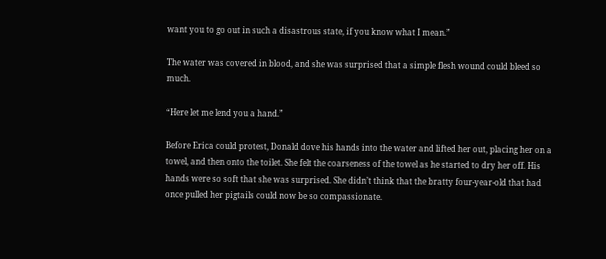want you to go out in such a disastrous state, if you know what I mean.”

The water was covered in blood, and she was surprised that a simple flesh wound could bleed so much.

“Here let me lend you a hand.”

Before Erica could protest, Donald dove his hands into the water and lifted her out, placing her on a towel, and then onto the toilet. She felt the coarseness of the towel as he started to dry her off. His hands were so soft that she was surprised. She didn’t think that the bratty four-year-old that had once pulled her pigtails could now be so compassionate.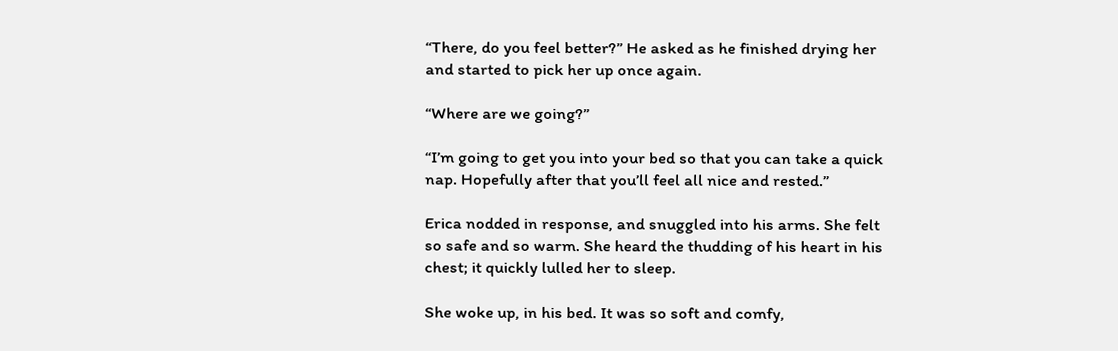“There, do you feel better?” He asked as he finished drying her and started to pick her up once again.

“Where are we going?”

“I’m going to get you into your bed so that you can take a quick nap. Hopefully after that you’ll feel all nice and rested.”

Erica nodded in response, and snuggled into his arms. She felt so safe and so warm. She heard the thudding of his heart in his chest; it quickly lulled her to sleep.

She woke up, in his bed. It was so soft and comfy,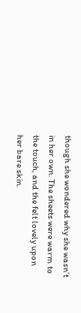though she wondered why she wasn’t in her own. The sheets were warm to the touch, and the felt lovely upon her bare skin.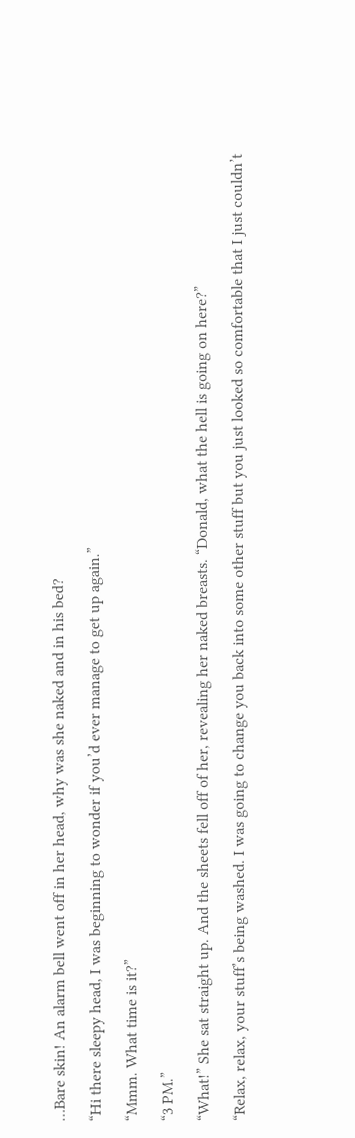…Bare skin! An alarm bell went off in her head, why was she naked and in his bed?

“Hi there sleepy head, I was beginning to wonder if you’d ever manage to get up again.”

“Mmm. What time is it?”

“3 PM.”

“What!” She sat straight up. And the sheets fell off of her, revealing her naked breasts. “Donald, what the hell is going on here?”

“Relax, relax, your stuff’s being washed. I was going to change you back into some other stuff but you just looked so comfortable that I just couldn’t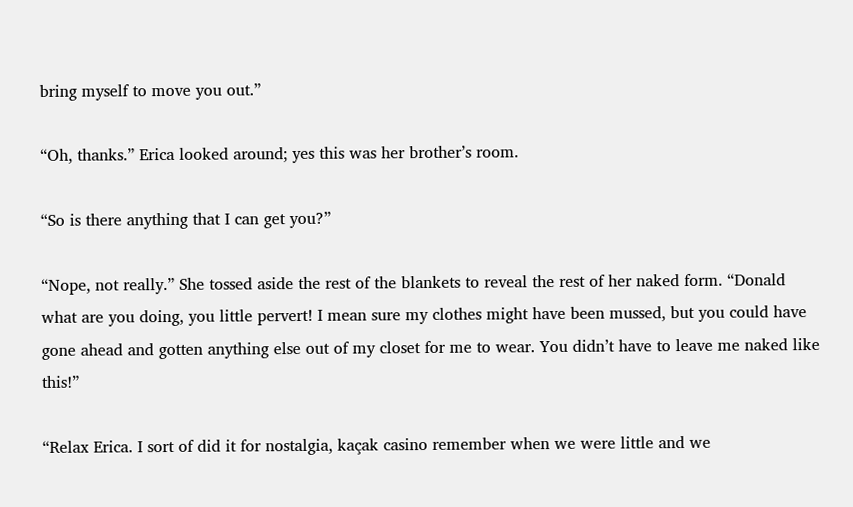bring myself to move you out.”

“Oh, thanks.” Erica looked around; yes this was her brother’s room.

“So is there anything that I can get you?”

“Nope, not really.” She tossed aside the rest of the blankets to reveal the rest of her naked form. “Donald what are you doing, you little pervert! I mean sure my clothes might have been mussed, but you could have gone ahead and gotten anything else out of my closet for me to wear. You didn’t have to leave me naked like this!”

“Relax Erica. I sort of did it for nostalgia, kaçak casino remember when we were little and we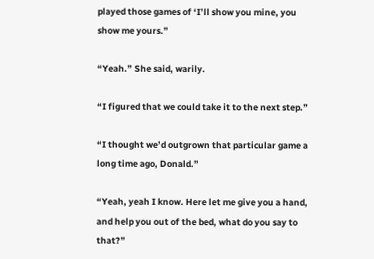played those games of ‘I’ll show you mine, you show me yours.”

“Yeah.” She said, warily.

“I figured that we could take it to the next step.”

“I thought we’d outgrown that particular game a long time ago, Donald.”

“Yeah, yeah I know. Here let me give you a hand, and help you out of the bed, what do you say to that?”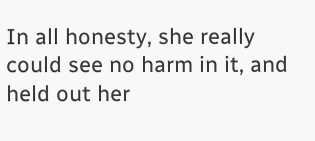In all honesty, she really could see no harm in it, and held out her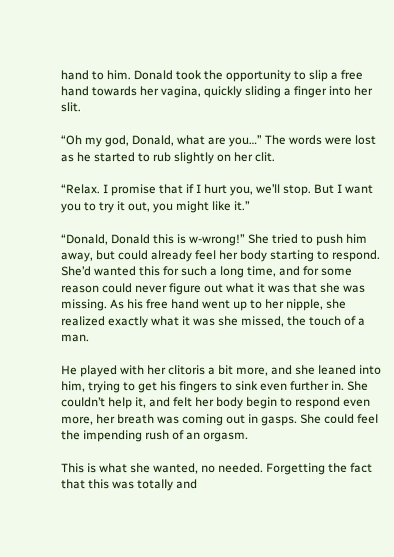hand to him. Donald took the opportunity to slip a free hand towards her vagina, quickly sliding a finger into her slit.

“Oh my god, Donald, what are you…” The words were lost as he started to rub slightly on her clit.

“Relax. I promise that if I hurt you, we’ll stop. But I want you to try it out, you might like it.”

“Donald, Donald this is w-wrong!” She tried to push him away, but could already feel her body starting to respond. She’d wanted this for such a long time, and for some reason could never figure out what it was that she was missing. As his free hand went up to her nipple, she realized exactly what it was she missed, the touch of a man.

He played with her clitoris a bit more, and she leaned into him, trying to get his fingers to sink even further in. She couldn’t help it, and felt her body begin to respond even more, her breath was coming out in gasps. She could feel the impending rush of an orgasm.

This is what she wanted, no needed. Forgetting the fact that this was totally and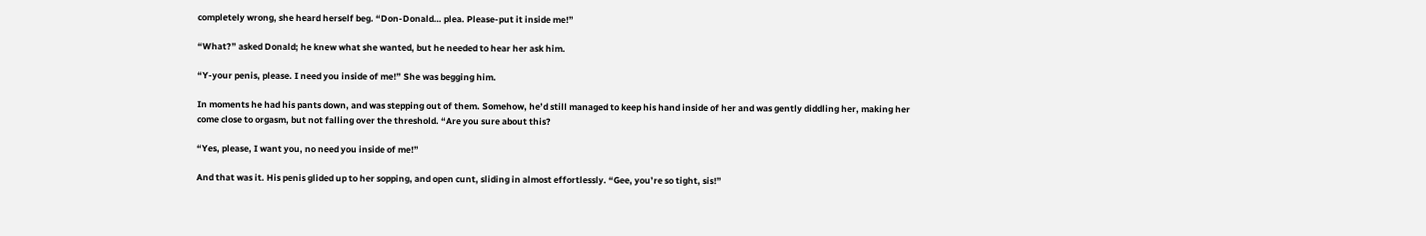completely wrong, she heard herself beg. “Don-Donald… plea. Please-put it inside me!”

“What?” asked Donald; he knew what she wanted, but he needed to hear her ask him.

“Y-your penis, please. I need you inside of me!” She was begging him.

In moments he had his pants down, and was stepping out of them. Somehow, he’d still managed to keep his hand inside of her and was gently diddling her, making her come close to orgasm, but not falling over the threshold. “Are you sure about this?

“Yes, please, I want you, no need you inside of me!”

And that was it. His penis glided up to her sopping, and open cunt, sliding in almost effortlessly. “Gee, you’re so tight, sis!”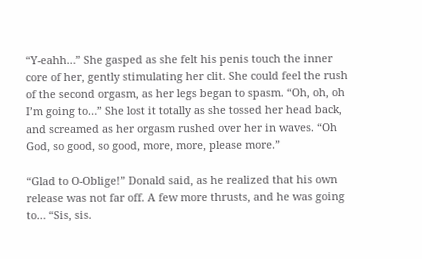“Y-eahh…” She gasped as she felt his penis touch the inner core of her, gently stimulating her clit. She could feel the rush of the second orgasm, as her legs began to spasm. “Oh, oh, oh I’m going to…” She lost it totally as she tossed her head back, and screamed as her orgasm rushed over her in waves. “Oh God, so good, so good, more, more, please more.”

“Glad to O-Oblige!” Donald said, as he realized that his own release was not far off. A few more thrusts, and he was going to… “Sis, sis.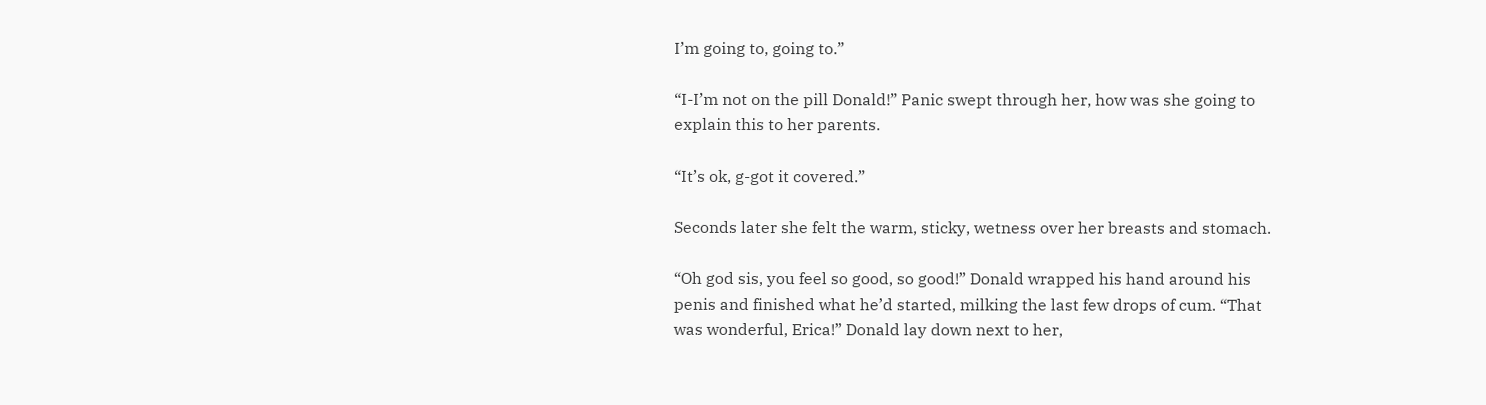I’m going to, going to.”

“I-I’m not on the pill Donald!” Panic swept through her, how was she going to explain this to her parents.

“It’s ok, g-got it covered.”

Seconds later she felt the warm, sticky, wetness over her breasts and stomach.

“Oh god sis, you feel so good, so good!” Donald wrapped his hand around his penis and finished what he’d started, milking the last few drops of cum. “That was wonderful, Erica!” Donald lay down next to her,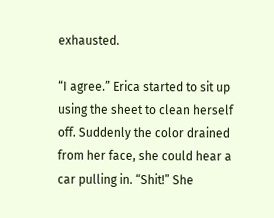exhausted.

“I agree.” Erica started to sit up using the sheet to clean herself off. Suddenly the color drained from her face, she could hear a car pulling in. “Shit!” She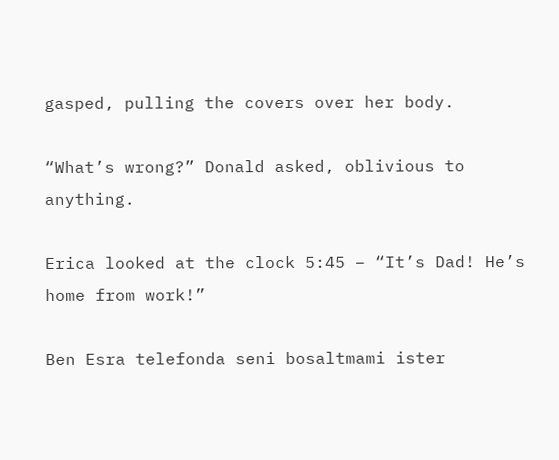gasped, pulling the covers over her body.

“What’s wrong?” Donald asked, oblivious to anything.

Erica looked at the clock 5:45 – “It’s Dad! He’s home from work!”

Ben Esra telefonda seni bosaltmami ister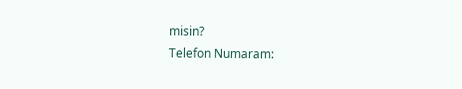misin?
Telefon Numaram: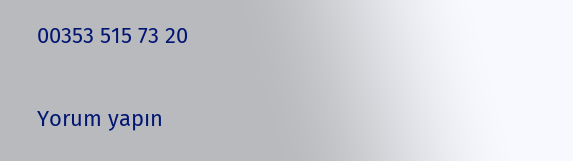00353 515 73 20

Yorum yapın